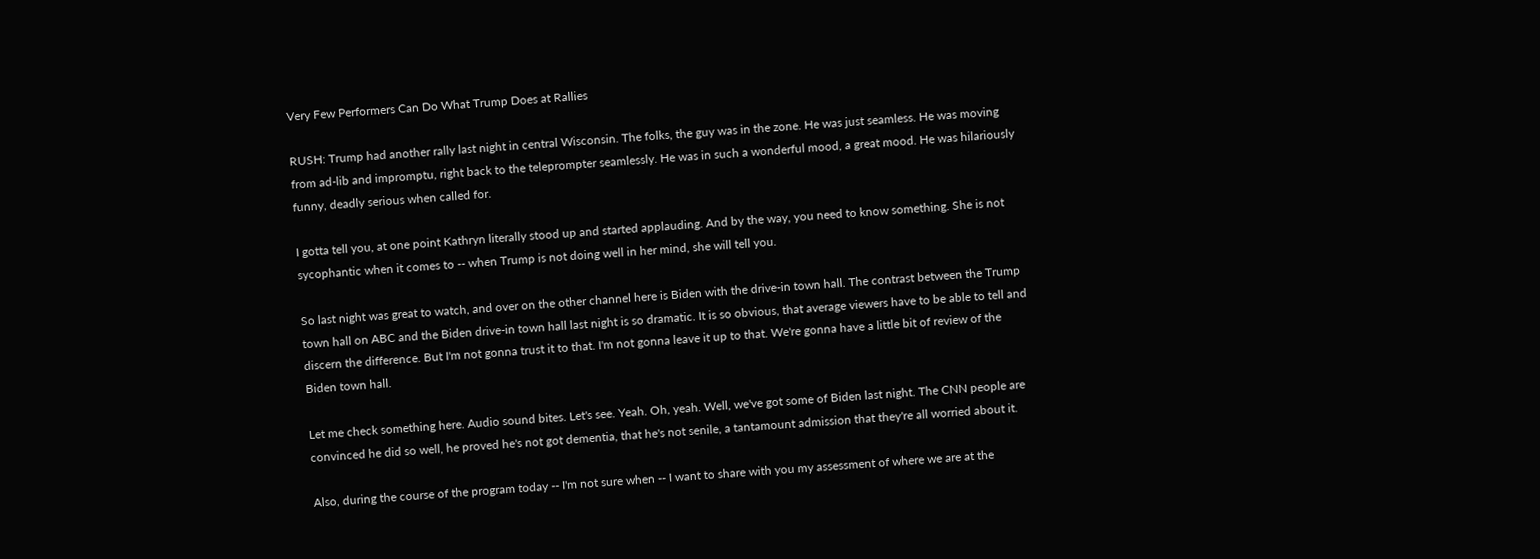Very Few Performers Can Do What Trump Does at Rallies

RUSH: Trump had another rally last night in central Wisconsin. The folks, the guy was in the zone. He was just seamless. He was moving from ad-lib and impromptu, right back to the teleprompter seamlessly. He was in such a wonderful mood, a great mood. He was hilariously funny, deadly serious when called for.

I gotta tell you, at one point Kathryn literally stood up and started applauding. And by the way, you need to know something. She is not sycophantic when it comes to -- when Trump is not doing well in her mind, she will tell you.

So last night was great to watch, and over on the other channel here is Biden with the drive-in town hall. The contrast between the Trump town hall on ABC and the Biden drive-in town hall last night is so dramatic. It is so obvious, that average viewers have to be able to tell and discern the difference. But I'm not gonna trust it to that. I'm not gonna leave it up to that. We're gonna have a little bit of review of the Biden town hall.

Let me check something here. Audio sound bites. Let's see. Yeah. Oh, yeah. Well, we've got some of Biden last night. The CNN people are convinced he did so well, he proved he's not got dementia, that he's not senile, a tantamount admission that they're all worried about it.

Also, during the course of the program today -- I'm not sure when -- I want to share with you my assessment of where we are at the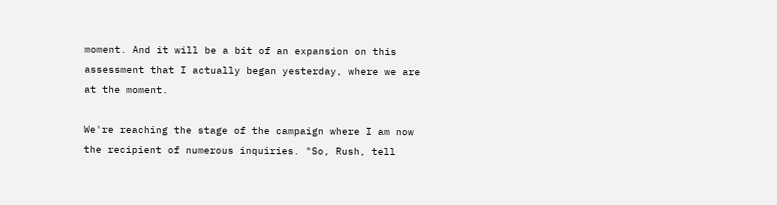moment. And it will be a bit of an expansion on this assessment that I actually began yesterday, where we are at the moment.

We're reaching the stage of the campaign where I am now the recipient of numerous inquiries. "So, Rush, tell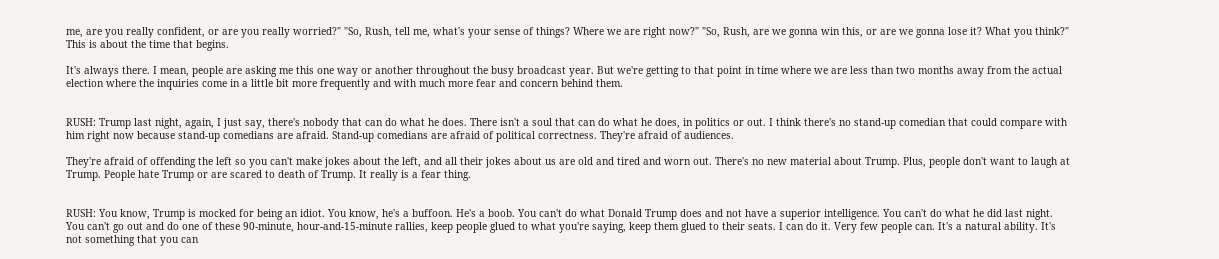me, are you really confident, or are you really worried?" "So, Rush, tell me, what's your sense of things? Where we are right now?" "So, Rush, are we gonna win this, or are we gonna lose it? What you think?" This is about the time that begins.

It's always there. I mean, people are asking me this one way or another throughout the busy broadcast year. But we're getting to that point in time where we are less than two months away from the actual election where the inquiries come in a little bit more frequently and with much more fear and concern behind them.


RUSH: Trump last night, again, I just say, there's nobody that can do what he does. There isn't a soul that can do what he does, in politics or out. I think there's no stand-up comedian that could compare with him right now because stand-up comedians are afraid. Stand-up comedians are afraid of political correctness. They're afraid of audiences.

They're afraid of offending the left so you can't make jokes about the left, and all their jokes about us are old and tired and worn out. There's no new material about Trump. Plus, people don't want to laugh at Trump. People hate Trump or are scared to death of Trump. It really is a fear thing.


RUSH: You know, Trump is mocked for being an idiot. You know, he's a buffoon. He's a boob. You can't do what Donald Trump does and not have a superior intelligence. You can't do what he did last night. You can't go out and do one of these 90-minute, hour-and-15-minute rallies, keep people glued to what you're saying, keep them glued to their seats. I can do it. Very few people can. It's a natural ability. It's not something that you can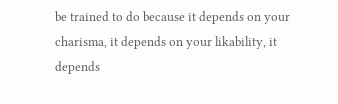be trained to do because it depends on your charisma, it depends on your likability, it depends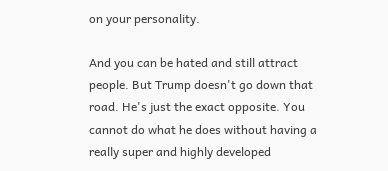on your personality.

And you can be hated and still attract people. But Trump doesn't go down that road. He's just the exact opposite. You cannot do what he does without having a really super and highly developed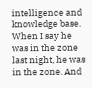intelligence and knowledge base. When I say he was in the zone last night, he was in the zone. And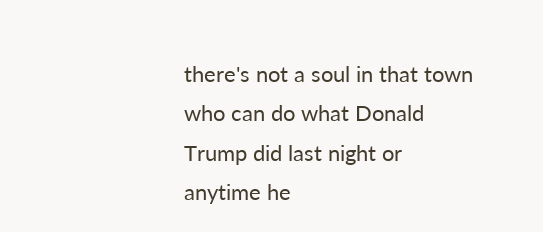there's not a soul in that town who can do what Donald Trump did last night or anytime he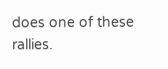does one of these rallies.